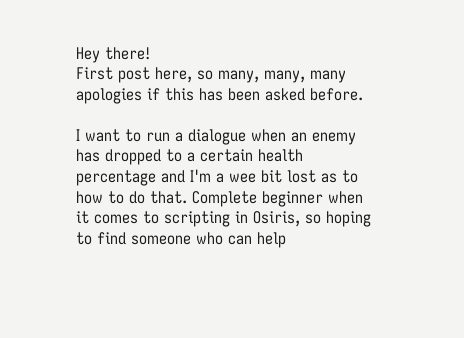Hey there!
First post here, so many, many, many apologies if this has been asked before.

I want to run a dialogue when an enemy has dropped to a certain health percentage and I'm a wee bit lost as to how to do that. Complete beginner when it comes to scripting in Osiris, so hoping to find someone who can help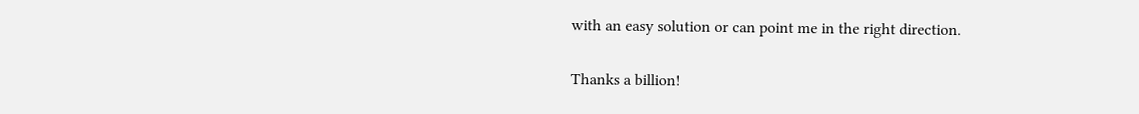with an easy solution or can point me in the right direction.

Thanks a billion!